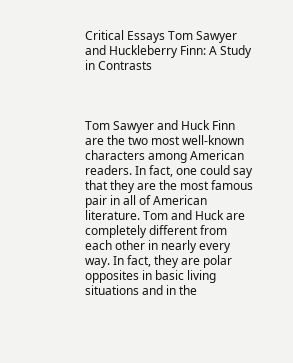Critical Essays Tom Sawyer and Huckleberry Finn: A Study in Contrasts



Tom Sawyer and Huck Finn are the two most well-known characters among American readers. In fact, one could say that they are the most famous pair in all of American literature. Tom and Huck are completely different from each other in nearly every way. In fact, they are polar opposites in basic living situations and in the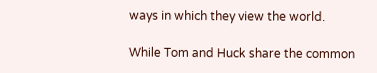ways in which they view the world.

While Tom and Huck share the common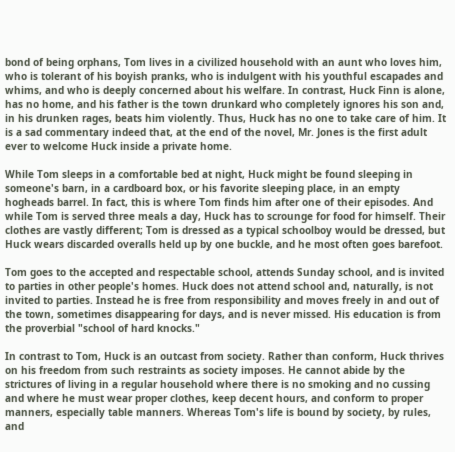bond of being orphans, Tom lives in a civilized household with an aunt who loves him, who is tolerant of his boyish pranks, who is indulgent with his youthful escapades and whims, and who is deeply concerned about his welfare. In contrast, Huck Finn is alone, has no home, and his father is the town drunkard who completely ignores his son and, in his drunken rages, beats him violently. Thus, Huck has no one to take care of him. It is a sad commentary indeed that, at the end of the novel, Mr. Jones is the first adult ever to welcome Huck inside a private home.

While Tom sleeps in a comfortable bed at night, Huck might be found sleeping in someone's barn, in a cardboard box, or his favorite sleeping place, in an empty hogheads barrel. In fact, this is where Tom finds him after one of their episodes. And while Tom is served three meals a day, Huck has to scrounge for food for himself. Their clothes are vastly different; Tom is dressed as a typical schoolboy would be dressed, but Huck wears discarded overalls held up by one buckle, and he most often goes barefoot.

Tom goes to the accepted and respectable school, attends Sunday school, and is invited to parties in other people's homes. Huck does not attend school and, naturally, is not invited to parties. Instead he is free from responsibility and moves freely in and out of the town, sometimes disappearing for days, and is never missed. His education is from the proverbial "school of hard knocks."

In contrast to Tom, Huck is an outcast from society. Rather than conform, Huck thrives on his freedom from such restraints as society imposes. He cannot abide by the strictures of living in a regular household where there is no smoking and no cussing and where he must wear proper clothes, keep decent hours, and conform to proper manners, especially table manners. Whereas Tom's life is bound by society, by rules, and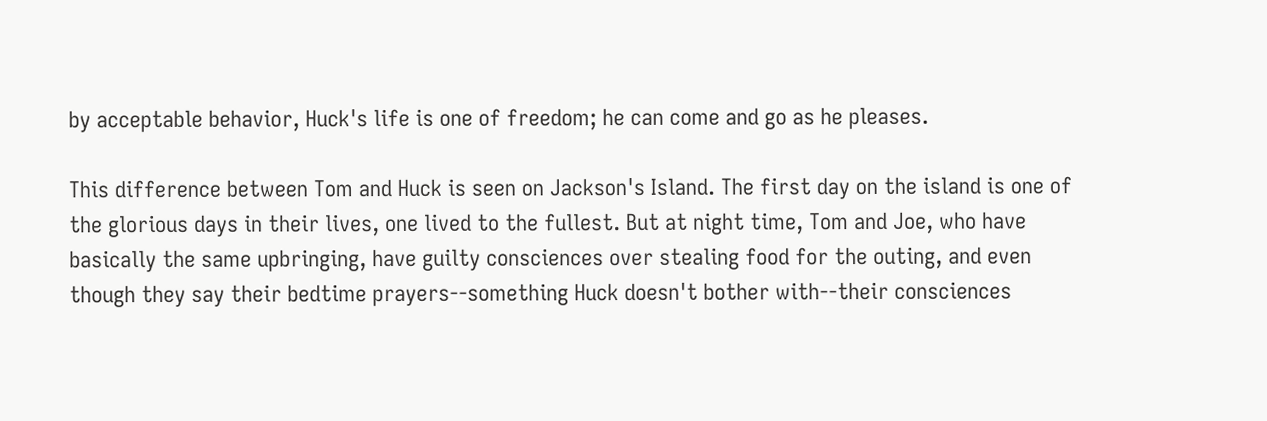by acceptable behavior, Huck's life is one of freedom; he can come and go as he pleases.

This difference between Tom and Huck is seen on Jackson's Island. The first day on the island is one of the glorious days in their lives, one lived to the fullest. But at night time, Tom and Joe, who have basically the same upbringing, have guilty consciences over stealing food for the outing, and even though they say their bedtime prayers--something Huck doesn't bother with--their consciences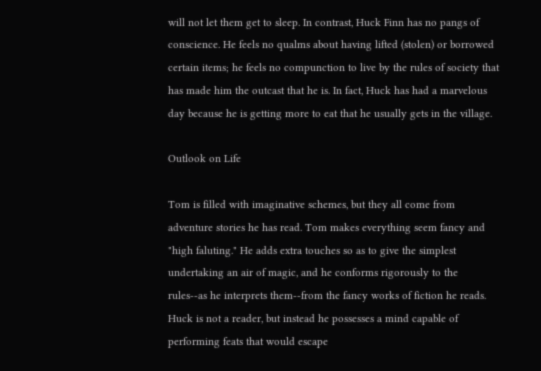will not let them get to sleep. In contrast, Huck Finn has no pangs of conscience. He feels no qualms about having lifted (stolen) or borrowed certain items; he feels no compunction to live by the rules of society that has made him the outcast that he is. In fact, Huck has had a marvelous day because he is getting more to eat that he usually gets in the village.

Outlook on Life

Tom is filled with imaginative schemes, but they all come from adventure stories he has read. Tom makes everything seem fancy and "high faluting." He adds extra touches so as to give the simplest undertaking an air of magic, and he conforms rigorously to the rules--as he interprets them--from the fancy works of fiction he reads. Huck is not a reader, but instead he possesses a mind capable of performing feats that would escape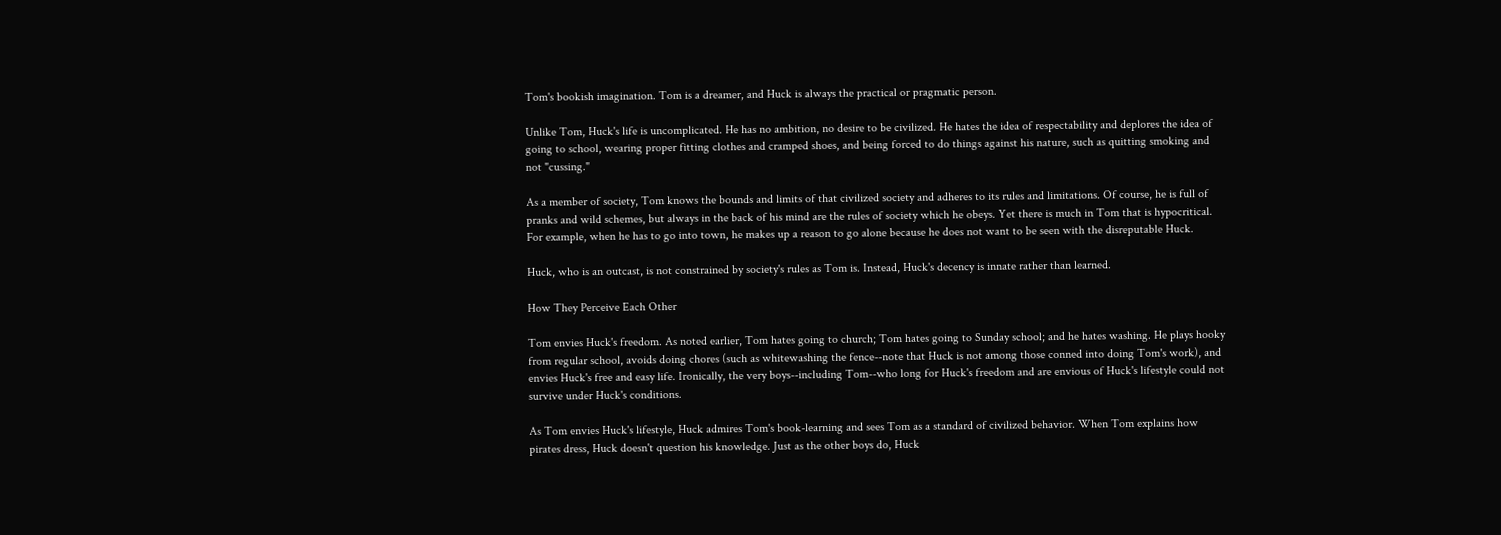Tom's bookish imagination. Tom is a dreamer, and Huck is always the practical or pragmatic person.

Unlike Tom, Huck's life is uncomplicated. He has no ambition, no desire to be civilized. He hates the idea of respectability and deplores the idea of going to school, wearing proper fitting clothes and cramped shoes, and being forced to do things against his nature, such as quitting smoking and not "cussing."

As a member of society, Tom knows the bounds and limits of that civilized society and adheres to its rules and limitations. Of course, he is full of pranks and wild schemes, but always in the back of his mind are the rules of society which he obeys. Yet there is much in Tom that is hypocritical. For example, when he has to go into town, he makes up a reason to go alone because he does not want to be seen with the disreputable Huck.

Huck, who is an outcast, is not constrained by society's rules as Tom is. Instead, Huck's decency is innate rather than learned.

How They Perceive Each Other

Tom envies Huck's freedom. As noted earlier, Tom hates going to church; Tom hates going to Sunday school; and he hates washing. He plays hooky from regular school, avoids doing chores (such as whitewashing the fence--note that Huck is not among those conned into doing Tom's work), and envies Huck's free and easy life. Ironically, the very boys--including Tom--who long for Huck's freedom and are envious of Huck's lifestyle could not survive under Huck's conditions.

As Tom envies Huck's lifestyle, Huck admires Tom's book-learning and sees Tom as a standard of civilized behavior. When Tom explains how pirates dress, Huck doesn't question his knowledge. Just as the other boys do, Huck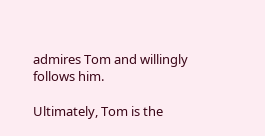admires Tom and willingly follows him.

Ultimately, Tom is the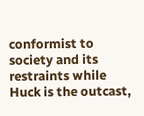conformist to society and its restraints while Huck is the outcast,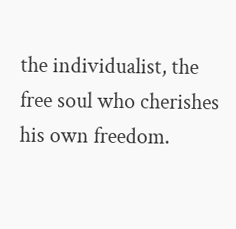the individualist, the free soul who cherishes his own freedom.